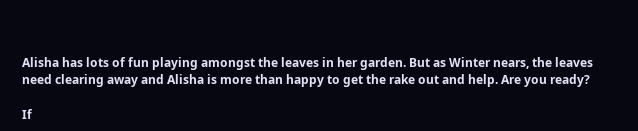Alisha has lots of fun playing amongst the leaves in her garden. But as Winter nears, the leaves need clearing away and Alisha is more than happy to get the rake out and help. Are you ready?

If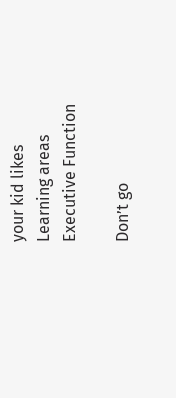your kid likes
Learning areas
Executive Function

Don’t go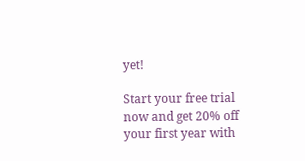yet!

Start your free trial now and get 20% off your first year with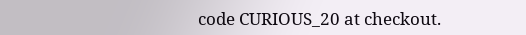code CURIOUS_20 at checkout.